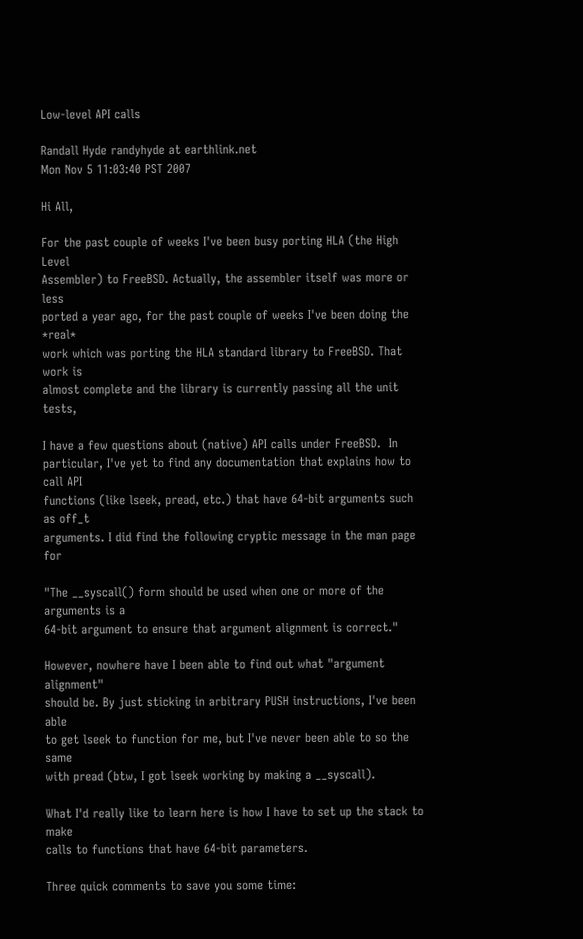Low-level API calls

Randall Hyde randyhyde at earthlink.net
Mon Nov 5 11:03:40 PST 2007

Hi All,

For the past couple of weeks I've been busy porting HLA (the High Level
Assembler) to FreeBSD. Actually, the assembler itself was more or less
ported a year ago, for the past couple of weeks I've been doing the *real*
work which was porting the HLA standard library to FreeBSD. That work is
almost complete and the library is currently passing all the unit tests,

I have a few questions about (native) API calls under FreeBSD.  In
particular, I've yet to find any documentation that explains how to call API
functions (like lseek, pread, etc.) that have 64-bit arguments such as off_t
arguments. I did find the following cryptic message in the man page for

"The __syscall() form should be used when one or more of the arguments is a
64-bit argument to ensure that argument alignment is correct."

However, nowhere have I been able to find out what "argument alignment"
should be. By just sticking in arbitrary PUSH instructions, I've been able
to get lseek to function for me, but I've never been able to so the same
with pread (btw, I got lseek working by making a __syscall).

What I'd really like to learn here is how I have to set up the stack to make
calls to functions that have 64-bit parameters.

Three quick comments to save you some time: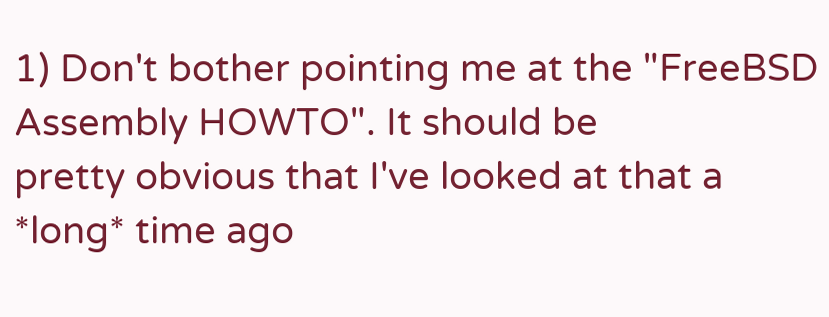1) Don't bother pointing me at the "FreeBSD Assembly HOWTO". It should be
pretty obvious that I've looked at that a *long* time ago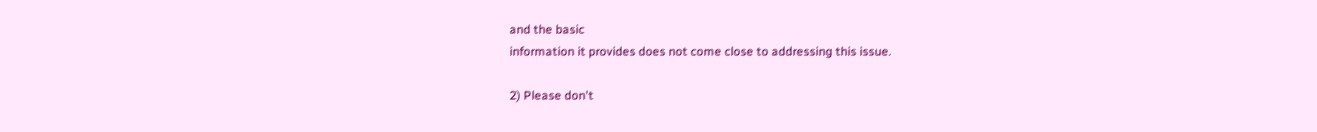and the basic
information it provides does not come close to addressing this issue.

2) Please don't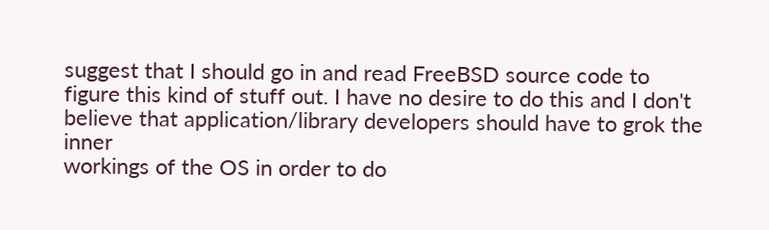suggest that I should go in and read FreeBSD source code to
figure this kind of stuff out. I have no desire to do this and I don't
believe that application/library developers should have to grok the inner
workings of the OS in order to do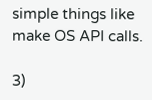simple things like make OS API calls.

3)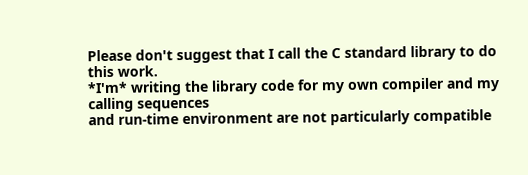Please don't suggest that I call the C standard library to do this work.
*I'm* writing the library code for my own compiler and my calling sequences
and run-time environment are not particularly compatible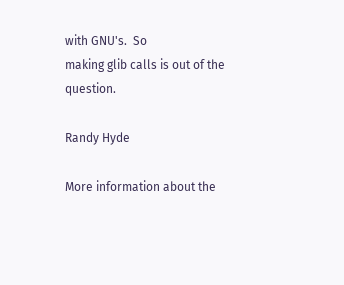with GNU's.  So
making glib calls is out of the question.

Randy Hyde

More information about the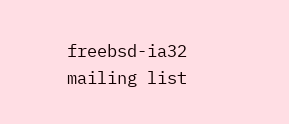freebsd-ia32 mailing list